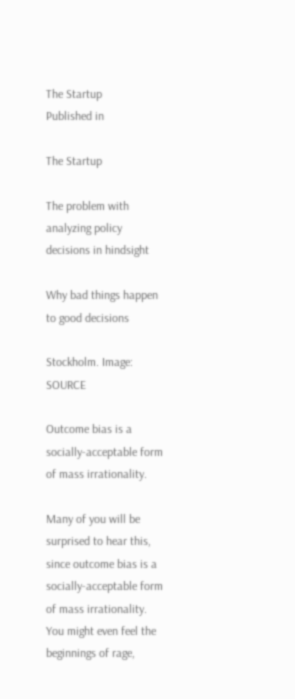The Startup
Published in

The Startup

The problem with analyzing policy decisions in hindsight

Why bad things happen to good decisions

Stockholm. Image: SOURCE

Outcome bias is a socially-acceptable form of mass irrationality.

Many of you will be surprised to hear this, since outcome bias is a socially-acceptable form of mass irrationality. You might even feel the beginnings of rage,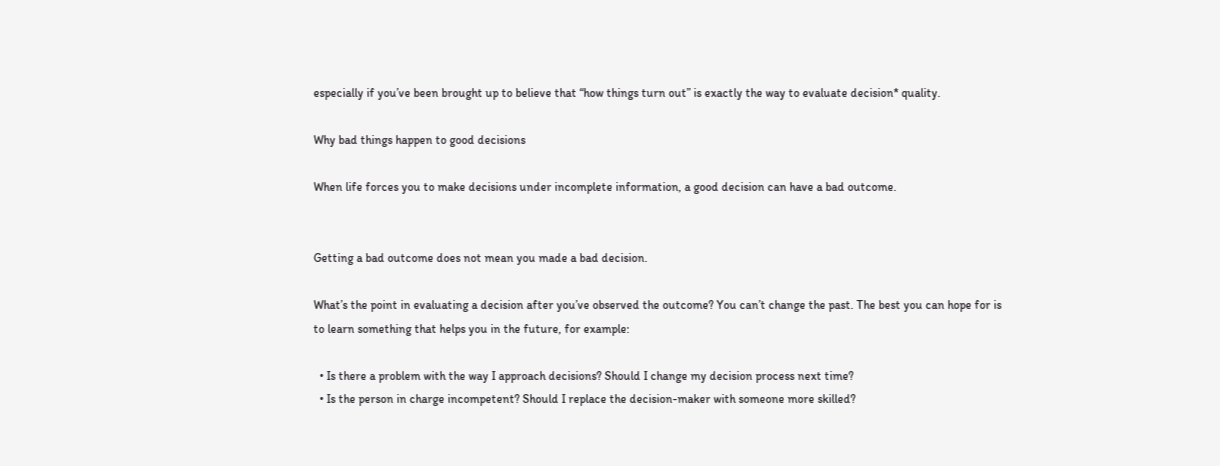especially if you’ve been brought up to believe that “how things turn out” is exactly the way to evaluate decision* quality.

Why bad things happen to good decisions

When life forces you to make decisions under incomplete information, a good decision can have a bad outcome.


Getting a bad outcome does not mean you made a bad decision.

What’s the point in evaluating a decision after you’ve observed the outcome? You can’t change the past. The best you can hope for is to learn something that helps you in the future, for example:

  • Is there a problem with the way I approach decisions? Should I change my decision process next time?
  • Is the person in charge incompetent? Should I replace the decision-maker with someone more skilled?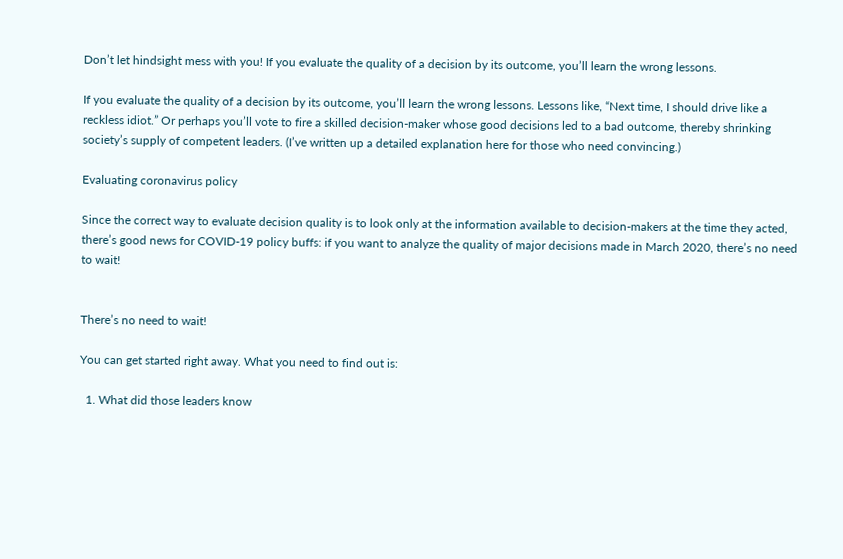Don’t let hindsight mess with you! If you evaluate the quality of a decision by its outcome, you’ll learn the wrong lessons.

If you evaluate the quality of a decision by its outcome, you’ll learn the wrong lessons. Lessons like, “Next time, I should drive like a reckless idiot.” Or perhaps you’ll vote to fire a skilled decision-maker whose good decisions led to a bad outcome, thereby shrinking society’s supply of competent leaders. (I’ve written up a detailed explanation here for those who need convincing.)

Evaluating coronavirus policy

Since the correct way to evaluate decision quality is to look only at the information available to decision-makers at the time they acted, there’s good news for COVID-19 policy buffs: if you want to analyze the quality of major decisions made in March 2020, there’s no need to wait!


There’s no need to wait!

You can get started right away. What you need to find out is:

  1. What did those leaders know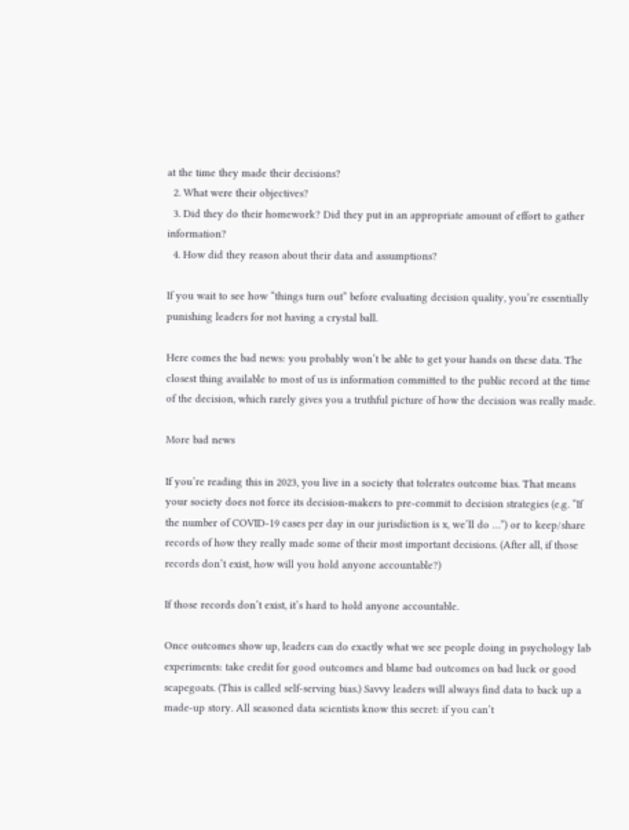at the time they made their decisions?
  2. What were their objectives?
  3. Did they do their homework? Did they put in an appropriate amount of effort to gather information?
  4. How did they reason about their data and assumptions?

If you wait to see how “things turn out” before evaluating decision quality, you’re essentially punishing leaders for not having a crystal ball.

Here comes the bad news: you probably won’t be able to get your hands on these data. The closest thing available to most of us is information committed to the public record at the time of the decision, which rarely gives you a truthful picture of how the decision was really made.

More bad news

If you’re reading this in 2023, you live in a society that tolerates outcome bias. That means your society does not force its decision-makers to pre-commit to decision strategies (e.g. “If the number of COVID-19 cases per day in our jurisdiction is x, we’ll do …”) or to keep/share records of how they really made some of their most important decisions. (After all, if those records don’t exist, how will you hold anyone accountable?)

If those records don’t exist, it’s hard to hold anyone accountable.

Once outcomes show up, leaders can do exactly what we see people doing in psychology lab experiments: take credit for good outcomes and blame bad outcomes on bad luck or good scapegoats. (This is called self-serving bias.) Savvy leaders will always find data to back up a made-up story. All seasoned data scientists know this secret: if you can’t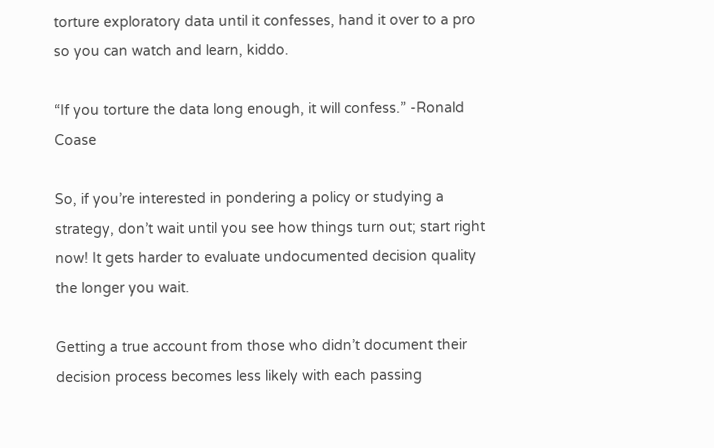torture exploratory data until it confesses, hand it over to a pro so you can watch and learn, kiddo.

“If you torture the data long enough, it will confess.” -Ronald Coase

So, if you’re interested in pondering a policy or studying a strategy, don’t wait until you see how things turn out; start right now! It gets harder to evaluate undocumented decision quality the longer you wait.

Getting a true account from those who didn’t document their decision process becomes less likely with each passing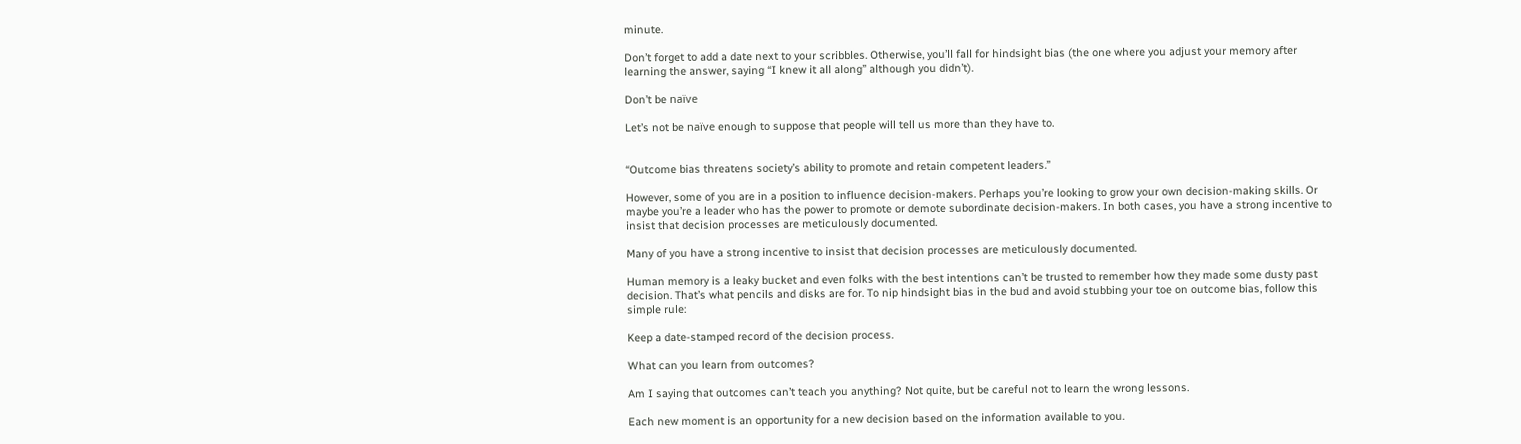minute.

Don’t forget to add a date next to your scribbles. Otherwise, you’ll fall for hindsight bias (the one where you adjust your memory after learning the answer, saying “I knew it all along” although you didn’t).

Don’t be naïve

Let’s not be naïve enough to suppose that people will tell us more than they have to.


“Outcome bias threatens society’s ability to promote and retain competent leaders.”

However, some of you are in a position to influence decision-makers. Perhaps you’re looking to grow your own decision-making skills. Or maybe you’re a leader who has the power to promote or demote subordinate decision-makers. In both cases, you have a strong incentive to insist that decision processes are meticulously documented.

Many of you have a strong incentive to insist that decision processes are meticulously documented.

Human memory is a leaky bucket and even folks with the best intentions can’t be trusted to remember how they made some dusty past decision. That’s what pencils and disks are for. To nip hindsight bias in the bud and avoid stubbing your toe on outcome bias, follow this simple rule:

Keep a date-stamped record of the decision process.

What can you learn from outcomes?

Am I saying that outcomes can’t teach you anything? Not quite, but be careful not to learn the wrong lessons.

Each new moment is an opportunity for a new decision based on the information available to you.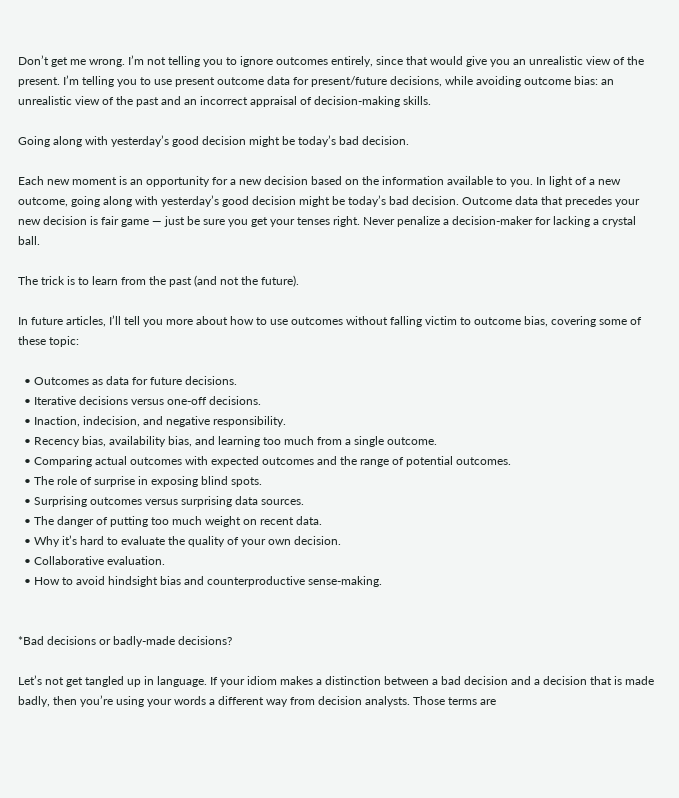Don’t get me wrong. I’m not telling you to ignore outcomes entirely, since that would give you an unrealistic view of the present. I’m telling you to use present outcome data for present/future decisions, while avoiding outcome bias: an unrealistic view of the past and an incorrect appraisal of decision-making skills.

Going along with yesterday’s good decision might be today’s bad decision.

Each new moment is an opportunity for a new decision based on the information available to you. In light of a new outcome, going along with yesterday’s good decision might be today’s bad decision. Outcome data that precedes your new decision is fair game — just be sure you get your tenses right. Never penalize a decision-maker for lacking a crystal ball.

The trick is to learn from the past (and not the future).

In future articles, I’ll tell you more about how to use outcomes without falling victim to outcome bias, covering some of these topic:

  • Outcomes as data for future decisions.
  • Iterative decisions versus one-off decisions.
  • Inaction, indecision, and negative responsibility.
  • Recency bias, availability bias, and learning too much from a single outcome.
  • Comparing actual outcomes with expected outcomes and the range of potential outcomes.
  • The role of surprise in exposing blind spots.
  • Surprising outcomes versus surprising data sources.
  • The danger of putting too much weight on recent data.
  • Why it’s hard to evaluate the quality of your own decision.
  • Collaborative evaluation.
  • How to avoid hindsight bias and counterproductive sense-making.


*Bad decisions or badly-made decisions?

Let’s not get tangled up in language. If your idiom makes a distinction between a bad decision and a decision that is made badly, then you’re using your words a different way from decision analysts. Those terms are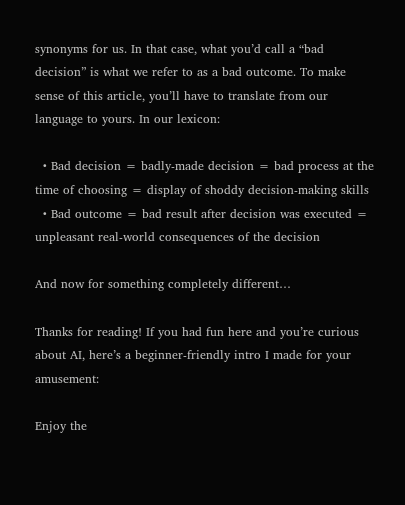synonyms for us. In that case, what you’d call a “bad decision” is what we refer to as a bad outcome. To make sense of this article, you’ll have to translate from our language to yours. In our lexicon:

  • Bad decision = badly-made decision = bad process at the time of choosing = display of shoddy decision-making skills
  • Bad outcome = bad result after decision was executed = unpleasant real-world consequences of the decision

And now for something completely different…

Thanks for reading! If you had fun here and you’re curious about AI, here’s a beginner-friendly intro I made for your amusement:

Enjoy the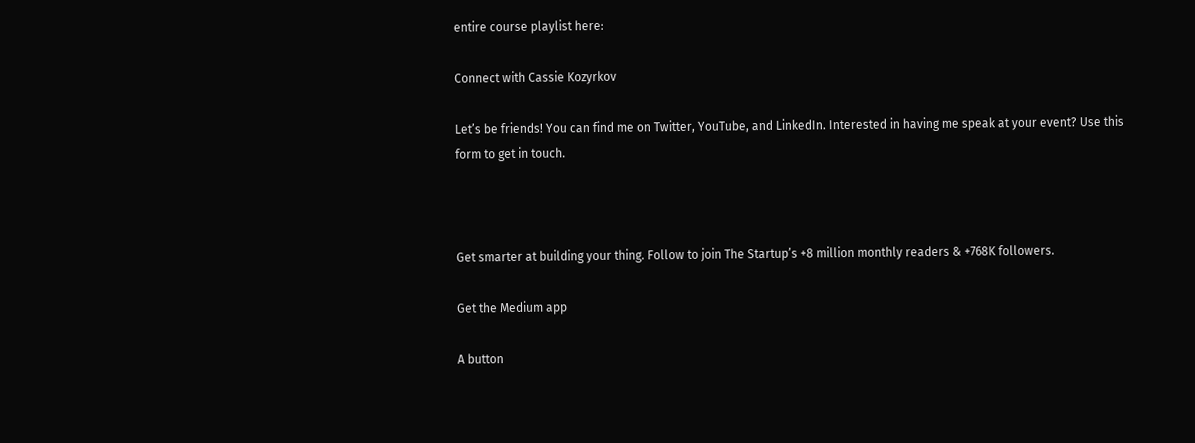entire course playlist here:

Connect with Cassie Kozyrkov

Let’s be friends! You can find me on Twitter, YouTube, and LinkedIn. Interested in having me speak at your event? Use this form to get in touch.



Get smarter at building your thing. Follow to join The Startup’s +8 million monthly readers & +768K followers.

Get the Medium app

A button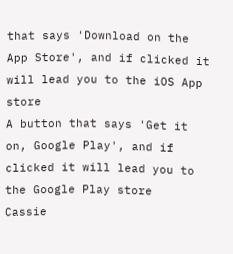that says 'Download on the App Store', and if clicked it will lead you to the iOS App store
A button that says 'Get it on, Google Play', and if clicked it will lead you to the Google Play store
Cassie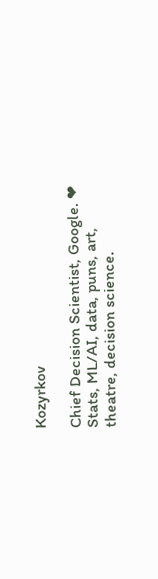Kozyrkov

Chief Decision Scientist, Google. ❤ Stats, ML/AI, data, puns, art, theatre, decision science.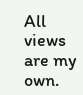All views are my own.